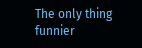The only thing funnier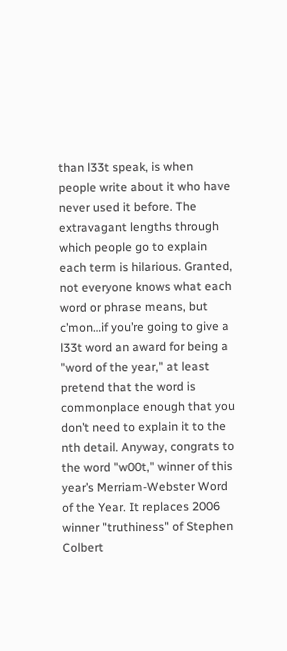than l33t speak, is when people write about it who have never used it before. The extravagant lengths through which people go to explain each term is hilarious. Granted, not everyone knows what each word or phrase means, but c’mon…if you’re going to give a l33t word an award for being a "word of the year," at least pretend that the word is commonplace enough that you don’t need to explain it to the nth detail. Anyway, congrats to the word "w00t," winner of this year’s Merriam-Webster Word of the Year. It replaces 2006 winner "truthiness" of Stephen Colbert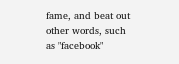fame, and beat out other words, such as "facebook"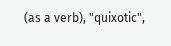(as a verb), "quixotic",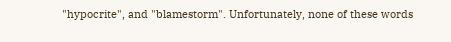"hypocrite", and "blamestorm". Unfortunately, none of these words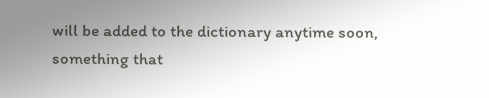will be added to the dictionary anytime soon, something that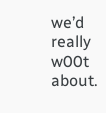we’d really w00t about.